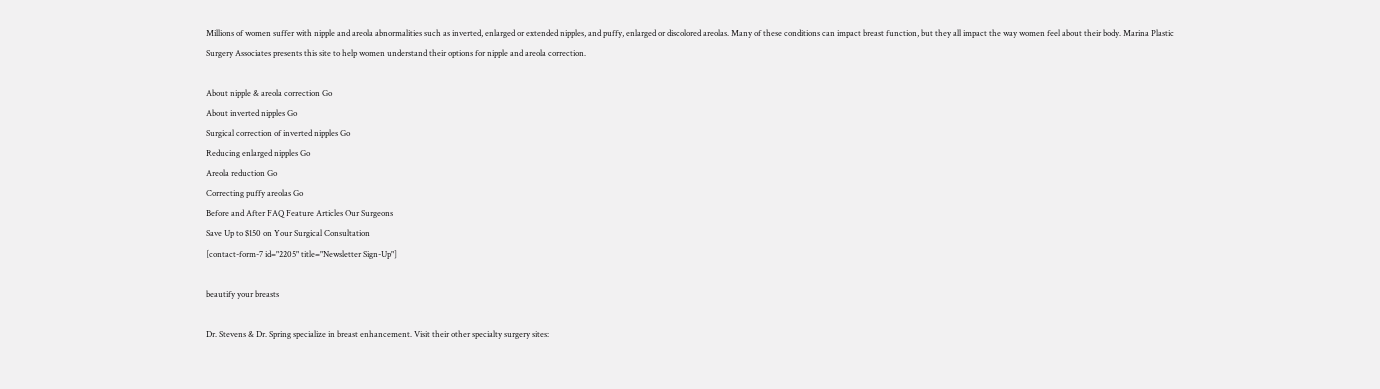Millions of women suffer with nipple and areola abnormalities such as inverted, enlarged or extended nipples, and puffy, enlarged or discolored areolas. Many of these conditions can impact breast function, but they all impact the way women feel about their body. Marina Plastic Surgery Associates presents this site to help women understand their options for nipple and areola correction.

About nipple & areola correction Go
About inverted nipples Go
Surgical correction of inverted nipples Go
Reducing enlarged nipples Go
Areola reduction Go
Correcting puffy areolas Go
Before and After FAQ Feature Articles Our Surgeons
Save Up to $150 on Your Surgical Consultation
[contact-form-7 id="2205" title="Newsletter Sign-Up"]

beautify your breasts

Dr. Stevens & Dr. Spring specialize in breast enhancement. Visit their other specialty surgery sites: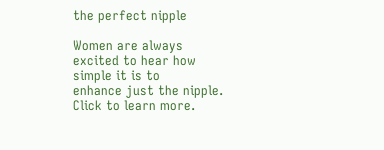the perfect nipple

Women are always
excited to hear how
simple it is to
enhance just the nipple.
Click to learn more.